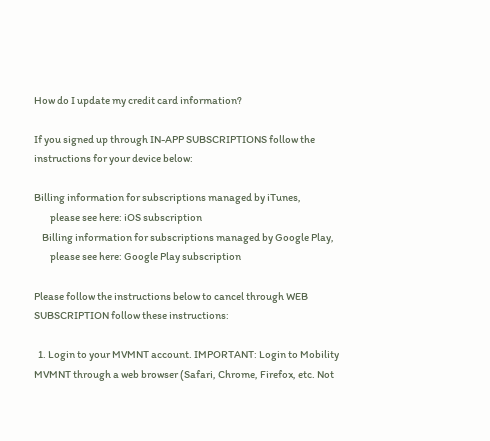How do I update my credit card information?

If you signed up through IN-APP SUBSCRIPTIONS follow the instructions for your device below:

Billing information for subscriptions managed by iTunes,
        please see here: iOS subscription
    Billing information for subscriptions managed by Google Play,
        please see here: Google Play subscription

Please follow the instructions below to cancel through WEB SUBSCRIPTION follow these instructions:

  1. Login to your MVMNT account. IMPORTANT: Login to Mobility MVMNT through a web browser (Safari, Chrome, Firefox, etc. Not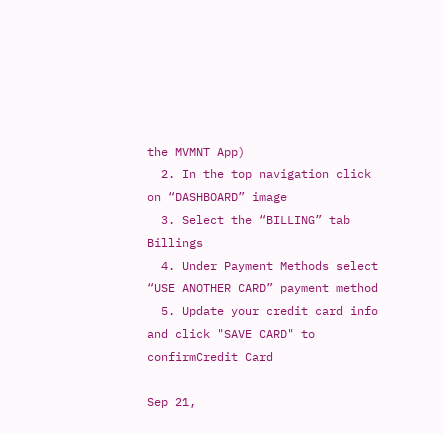the MVMNT App)
  2. In the top navigation click on “DASHBOARD” image
  3. Select the “BILLING” tab Billings
  4. Under Payment Methods select “USE ANOTHER CARD” payment method
  5. Update your credit card info and click "SAVE CARD" to confirmCredit Card

Sep 21,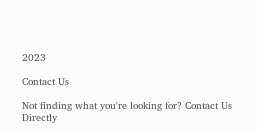2023

Contact Us

Not finding what you're looking for? Contact Us Directly